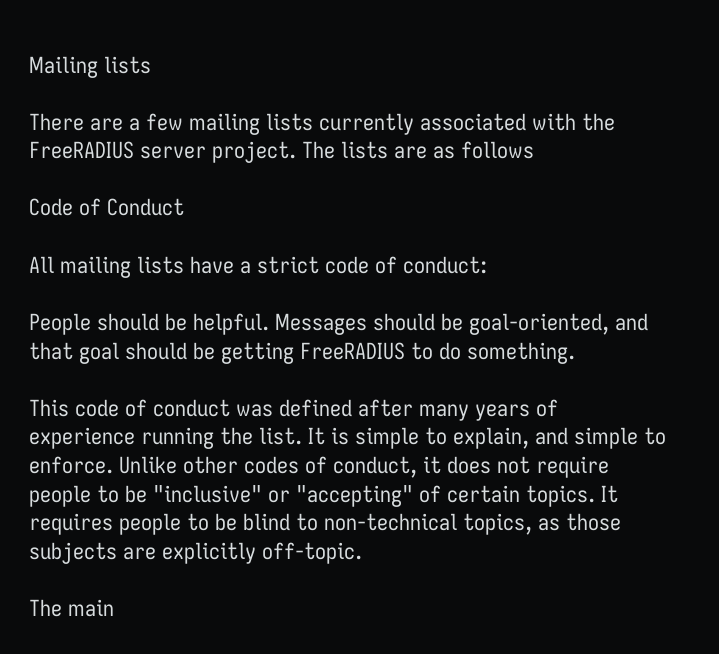Mailing lists

There are a few mailing lists currently associated with the FreeRADIUS server project. The lists are as follows

Code of Conduct

All mailing lists have a strict code of conduct:

People should be helpful. Messages should be goal-oriented, and that goal should be getting FreeRADIUS to do something.

This code of conduct was defined after many years of experience running the list. It is simple to explain, and simple to enforce. Unlike other codes of conduct, it does not require people to be "inclusive" or "accepting" of certain topics. It requires people to be blind to non-technical topics, as those subjects are explicitly off-topic.

The main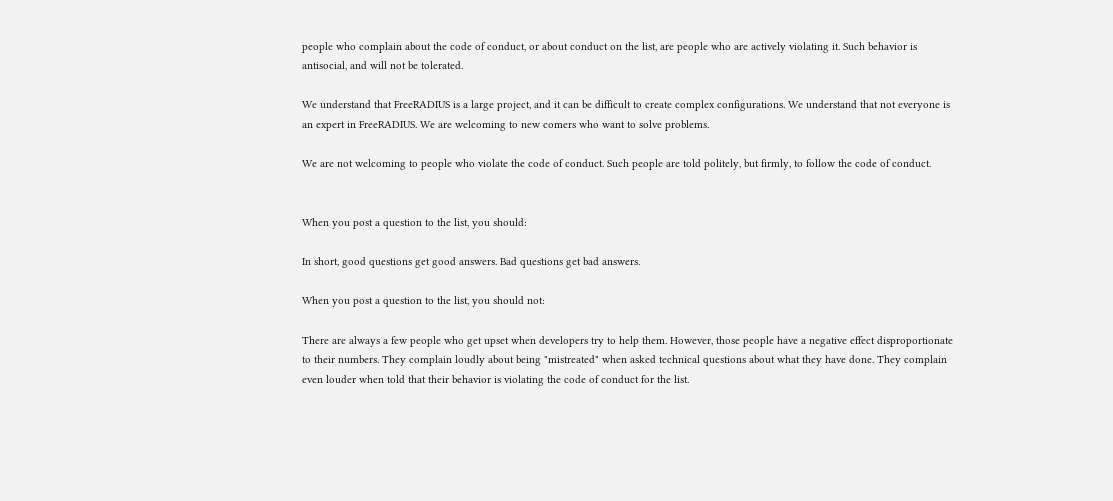people who complain about the code of conduct, or about conduct on the list, are people who are actively violating it. Such behavior is antisocial, and will not be tolerated.

We understand that FreeRADIUS is a large project, and it can be difficult to create complex configurations. We understand that not everyone is an expert in FreeRADIUS. We are welcoming to new comers who want to solve problems.

We are not welcoming to people who violate the code of conduct. Such people are told politely, but firmly, to follow the code of conduct.


When you post a question to the list, you should:

In short, good questions get good answers. Bad questions get bad answers.

When you post a question to the list, you should not:

There are always a few people who get upset when developers try to help them. However, those people have a negative effect disproportionate to their numbers. They complain loudly about being "mistreated" when asked technical questions about what they have done. They complain even louder when told that their behavior is violating the code of conduct for the list.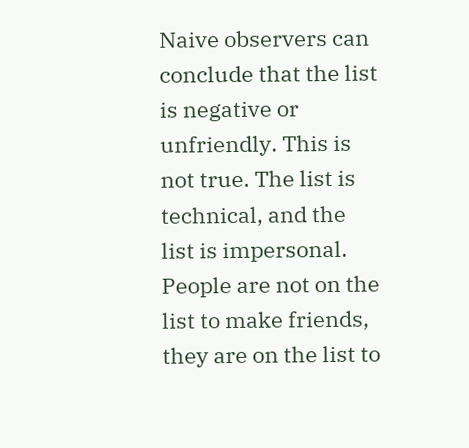Naive observers can conclude that the list is negative or unfriendly. This is not true. The list is technical, and the list is impersonal. People are not on the list to make friends, they are on the list to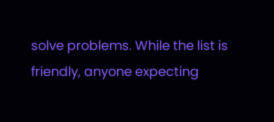solve problems. While the list is friendly, anyone expecting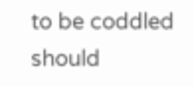to be coddled should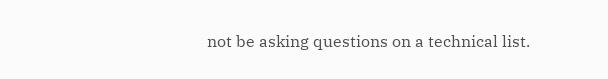not be asking questions on a technical list.